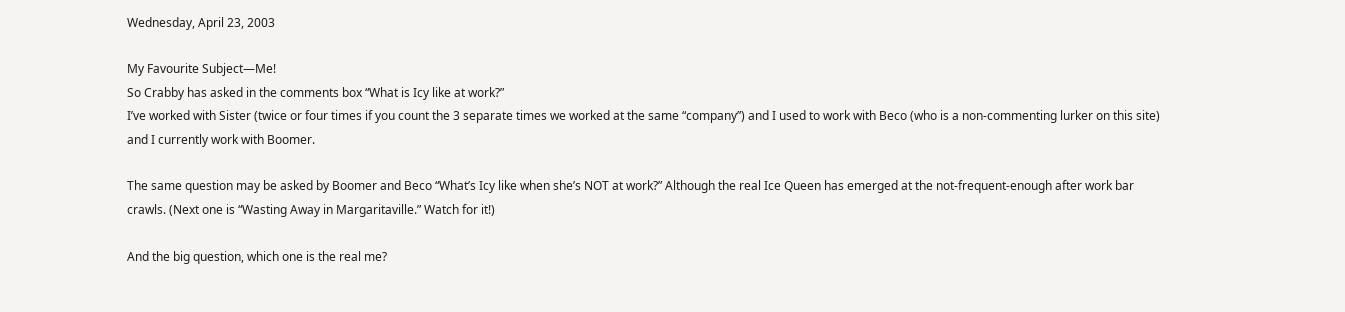Wednesday, April 23, 2003

My Favourite Subject—Me!
So Crabby has asked in the comments box “What is Icy like at work?”
I’ve worked with Sister (twice or four times if you count the 3 separate times we worked at the same “company”) and I used to work with Beco (who is a non-commenting lurker on this site) and I currently work with Boomer.

The same question may be asked by Boomer and Beco “What’s Icy like when she’s NOT at work?” Although the real Ice Queen has emerged at the not-frequent-enough after work bar crawls. (Next one is “Wasting Away in Margaritaville.” Watch for it!)

And the big question, which one is the real me?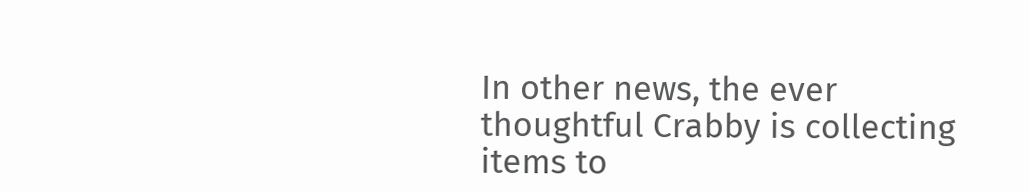In other news, the ever thoughtful Crabby is collecting items to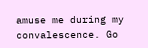amuse me during my convalescence. Go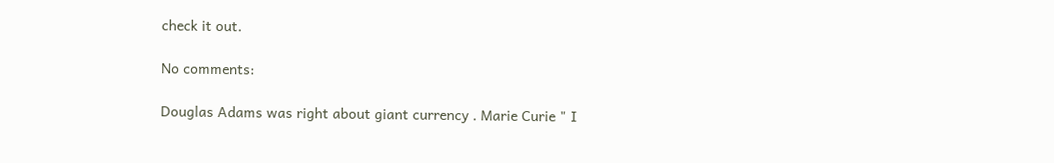check it out.

No comments:

Douglas Adams was right about giant currency . Marie Curie " I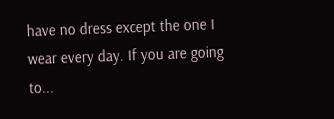have no dress except the one I wear every day. If you are going to...